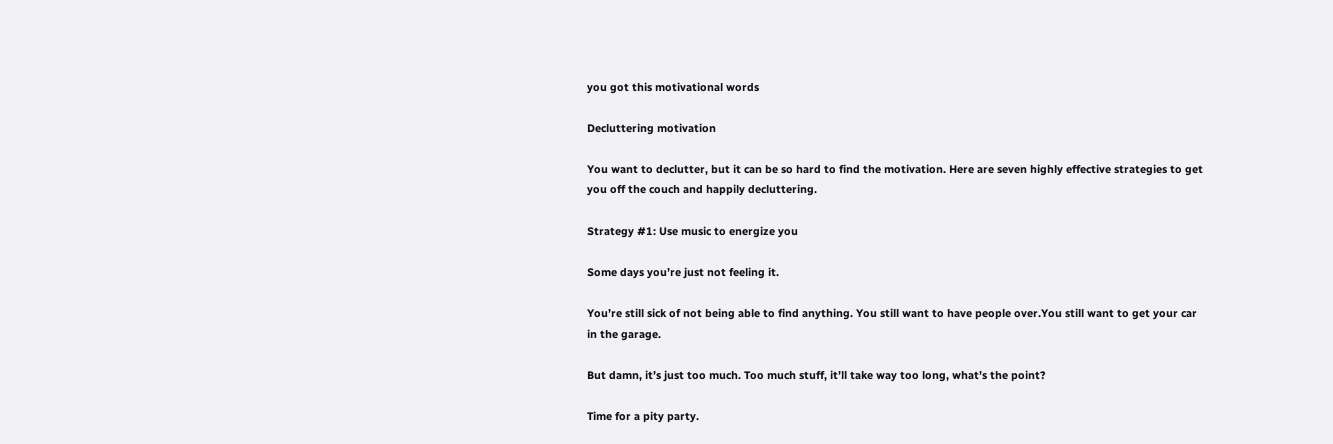you got this motivational words

Decluttering motivation

You want to declutter, but it can be so hard to find the motivation. Here are seven highly effective strategies to get you off the couch and happily decluttering.

Strategy #1: Use music to energize you

Some days you’re just not feeling it.

You’re still sick of not being able to find anything. You still want to have people over.You still want to get your car in the garage.

But damn, it’s just too much. Too much stuff, it’ll take way too long, what’s the point?

Time for a pity party.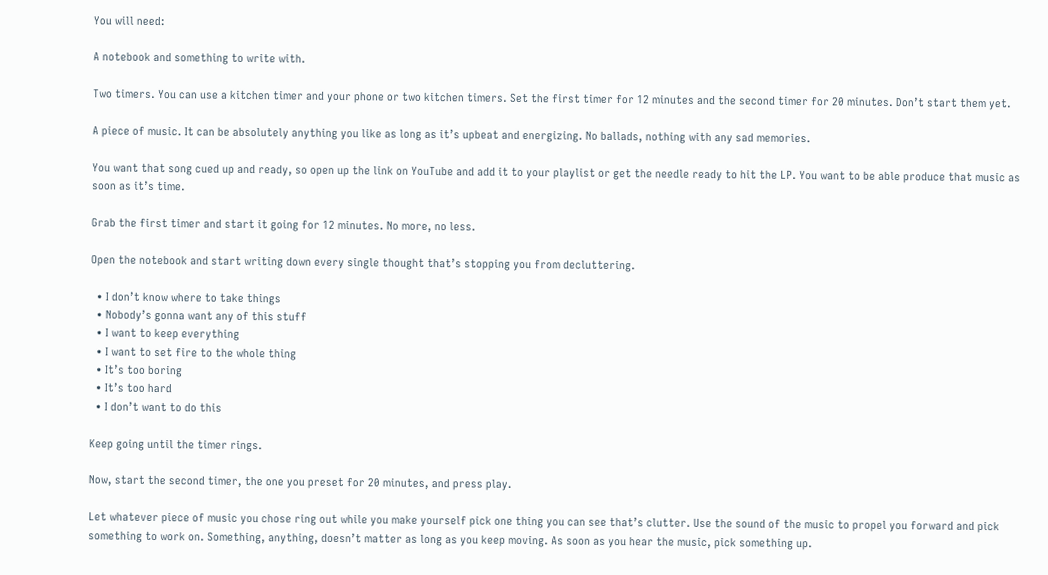You will need:

A notebook and something to write with.

Two timers. You can use a kitchen timer and your phone or two kitchen timers. Set the first timer for 12 minutes and the second timer for 20 minutes. Don’t start them yet.

A piece of music. It can be absolutely anything you like as long as it’s upbeat and energizing. No ballads, nothing with any sad memories.

You want that song cued up and ready, so open up the link on YouTube and add it to your playlist or get the needle ready to hit the LP. You want to be able produce that music as soon as it’s time.

Grab the first timer and start it going for 12 minutes. No more, no less.

Open the notebook and start writing down every single thought that’s stopping you from decluttering.

  • I don’t know where to take things
  • Nobody’s gonna want any of this stuff
  • I want to keep everything
  • I want to set fire to the whole thing
  • It’s too boring
  • It’s too hard
  • I don’t want to do this

Keep going until the timer rings.

Now, start the second timer, the one you preset for 20 minutes, and press play.

Let whatever piece of music you chose ring out while you make yourself pick one thing you can see that’s clutter. Use the sound of the music to propel you forward and pick something to work on. Something, anything, doesn’t matter as long as you keep moving. As soon as you hear the music, pick something up.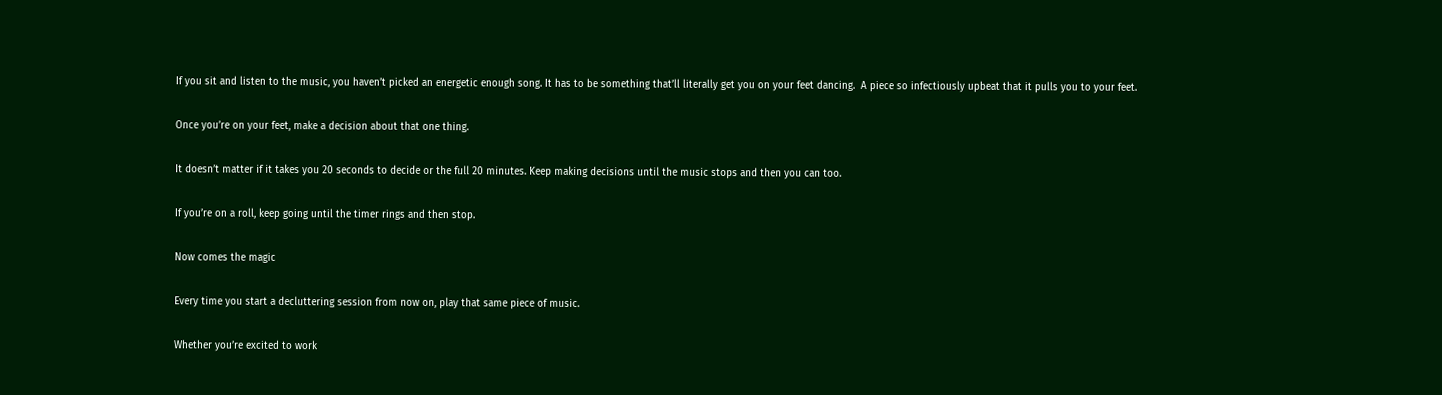If you sit and listen to the music, you haven’t picked an energetic enough song. It has to be something that’ll literally get you on your feet dancing.  A piece so infectiously upbeat that it pulls you to your feet.

Once you’re on your feet, make a decision about that one thing.

It doesn’t matter if it takes you 20 seconds to decide or the full 20 minutes. Keep making decisions until the music stops and then you can too.

If you’re on a roll, keep going until the timer rings and then stop.

Now comes the magic

Every time you start a decluttering session from now on, play that same piece of music.

Whether you’re excited to work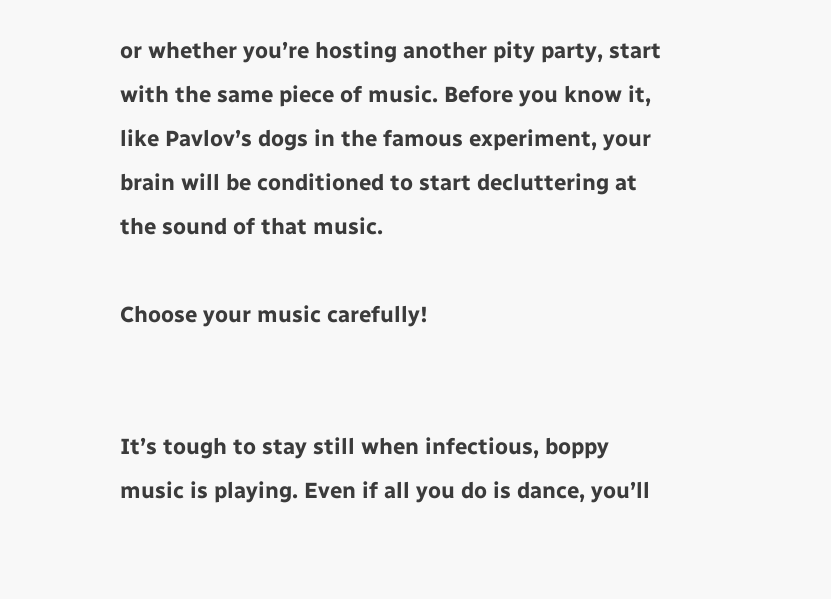or whether you’re hosting another pity party, start with the same piece of music. Before you know it, like Pavlov’s dogs in the famous experiment, your brain will be conditioned to start decluttering at the sound of that music.

Choose your music carefully!


It’s tough to stay still when infectious, boppy music is playing. Even if all you do is dance, you’ll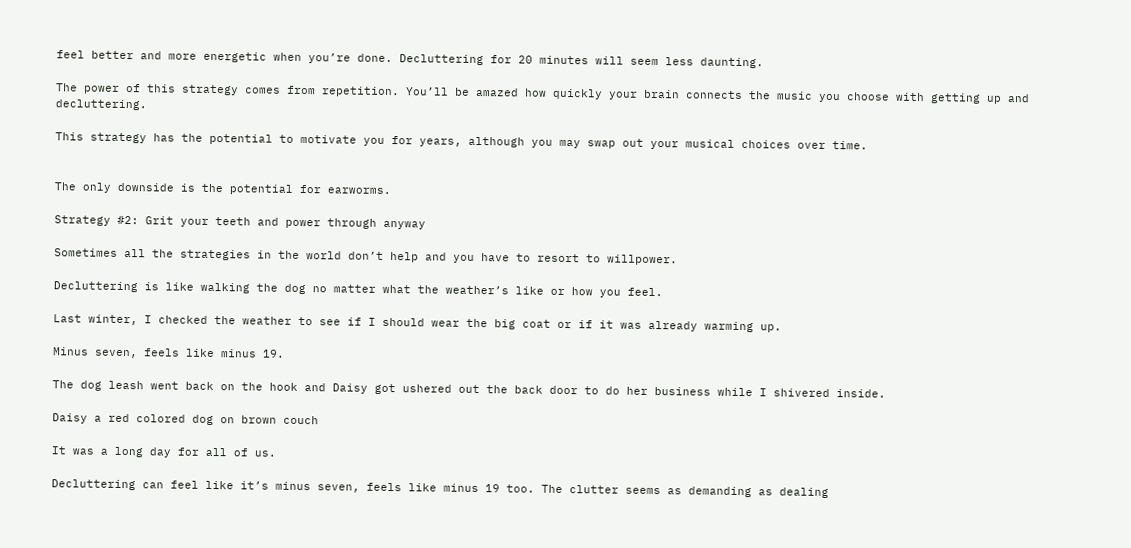feel better and more energetic when you’re done. Decluttering for 20 minutes will seem less daunting.

The power of this strategy comes from repetition. You’ll be amazed how quickly your brain connects the music you choose with getting up and decluttering.

This strategy has the potential to motivate you for years, although you may swap out your musical choices over time.


The only downside is the potential for earworms.

Strategy #2: Grit your teeth and power through anyway

Sometimes all the strategies in the world don’t help and you have to resort to willpower.

Decluttering is like walking the dog no matter what the weather’s like or how you feel.

Last winter, I checked the weather to see if I should wear the big coat or if it was already warming up.

Minus seven, feels like minus 19.

The dog leash went back on the hook and Daisy got ushered out the back door to do her business while I shivered inside.

Daisy a red colored dog on brown couch

It was a long day for all of us.

Decluttering can feel like it’s minus seven, feels like minus 19 too. The clutter seems as demanding as dealing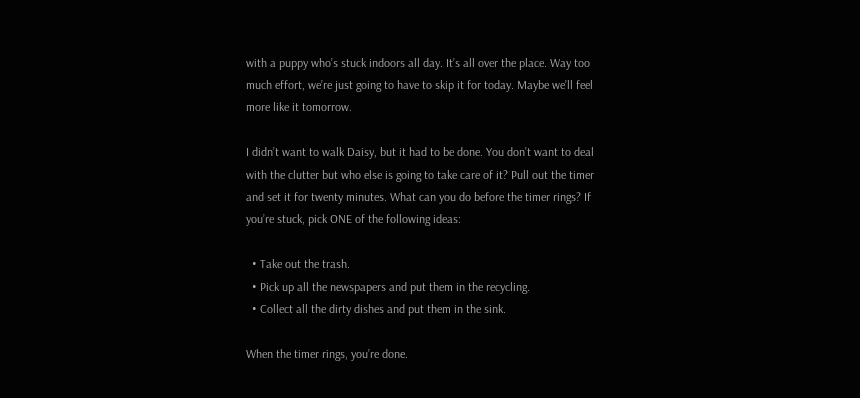with a puppy who’s stuck indoors all day. It’s all over the place. Way too much effort, we’re just going to have to skip it for today. Maybe we’ll feel more like it tomorrow.

I didn’t want to walk Daisy, but it had to be done. You don’t want to deal with the clutter but who else is going to take care of it? Pull out the timer and set it for twenty minutes. What can you do before the timer rings? If you’re stuck, pick ONE of the following ideas:

  • Take out the trash.
  • Pick up all the newspapers and put them in the recycling.
  • Collect all the dirty dishes and put them in the sink.

When the timer rings, you’re done.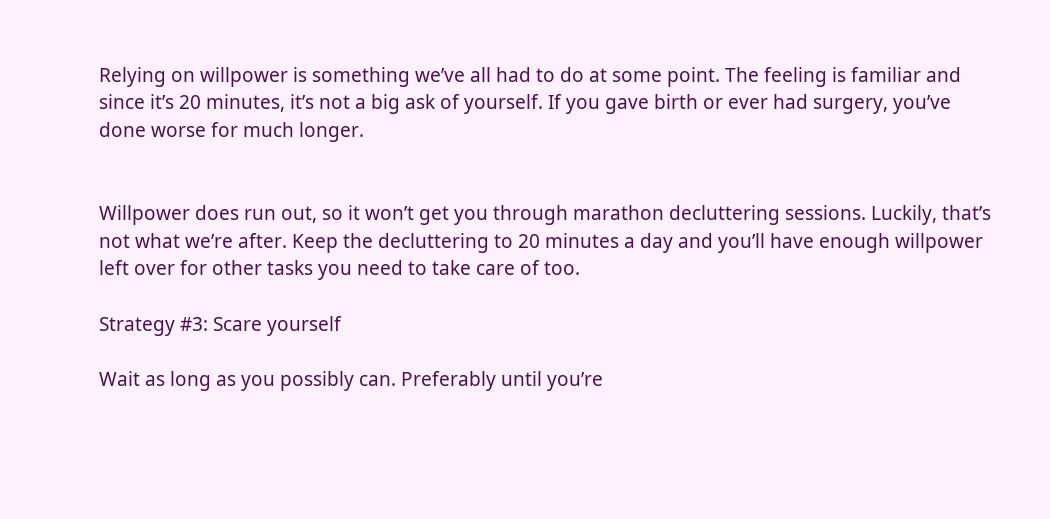Relying on willpower is something we’ve all had to do at some point. The feeling is familiar and since it’s 20 minutes, it’s not a big ask of yourself. If you gave birth or ever had surgery, you’ve done worse for much longer.


Willpower does run out, so it won’t get you through marathon decluttering sessions. Luckily, that’s not what we’re after. Keep the decluttering to 20 minutes a day and you’ll have enough willpower left over for other tasks you need to take care of too.

Strategy #3: Scare yourself

Wait as long as you possibly can. Preferably until you’re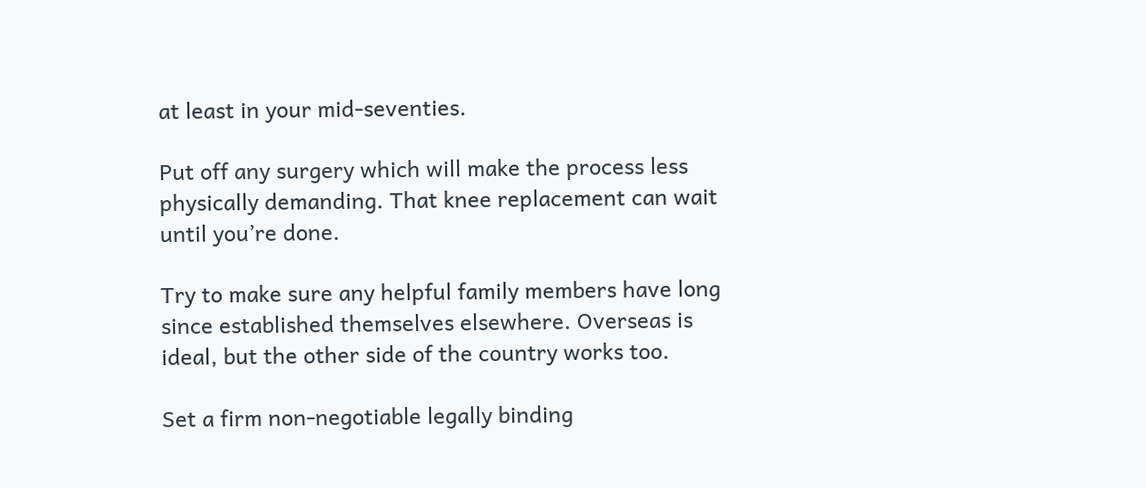at least in your mid-seventies.

Put off any surgery which will make the process less physically demanding. That knee replacement can wait until you’re done.

Try to make sure any helpful family members have long since established themselves elsewhere. Overseas is ideal, but the other side of the country works too.

Set a firm non-negotiable legally binding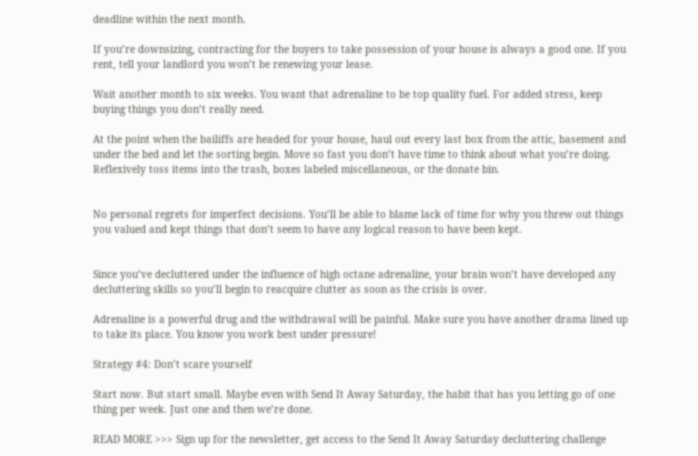deadline within the next month.

If you’re downsizing, contracting for the buyers to take possession of your house is always a good one. If you rent, tell your landlord you won’t be renewing your lease.

Wait another month to six weeks. You want that adrenaline to be top quality fuel. For added stress, keep buying things you don’t really need.

At the point when the bailiffs are headed for your house, haul out every last box from the attic, basement and under the bed and let the sorting begin. Move so fast you don’t have time to think about what you’re doing. Reflexively toss items into the trash, boxes labeled miscellaneous, or the donate bin.


No personal regrets for imperfect decisions. You’ll be able to blame lack of time for why you threw out things you valued and kept things that don’t seem to have any logical reason to have been kept.


Since you’ve decluttered under the influence of high octane adrenaline, your brain won’t have developed any decluttering skills so you’ll begin to reacquire clutter as soon as the crisis is over.

Adrenaline is a powerful drug and the withdrawal will be painful. Make sure you have another drama lined up to take its place. You know you work best under pressure!

Strategy #4: Don’t scare yourself

Start now. But start small. Maybe even with Send It Away Saturday, the habit that has you letting go of one thing per week. Just one and then we’re done.

READ MORE >>> Sign up for the newsletter, get access to the Send It Away Saturday decluttering challenge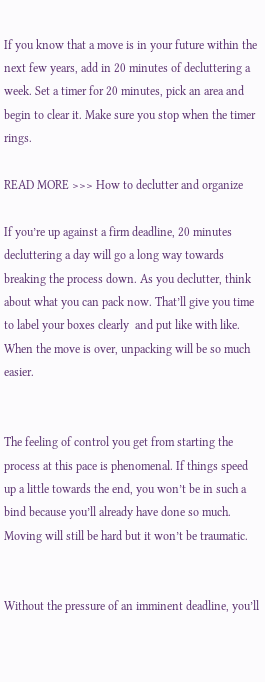If you know that a move is in your future within the next few years, add in 20 minutes of decluttering a week. Set a timer for 20 minutes, pick an area and begin to clear it. Make sure you stop when the timer rings.

READ MORE >>> How to declutter and organize

If you’re up against a firm deadline, 20 minutes decluttering a day will go a long way towards breaking the process down. As you declutter, think about what you can pack now. That’ll give you time to label your boxes clearly  and put like with like. When the move is over, unpacking will be so much easier.


The feeling of control you get from starting the process at this pace is phenomenal. If things speed up a little towards the end, you won’t be in such a bind because you’ll already have done so much. Moving will still be hard but it won’t be traumatic.


Without the pressure of an imminent deadline, you’ll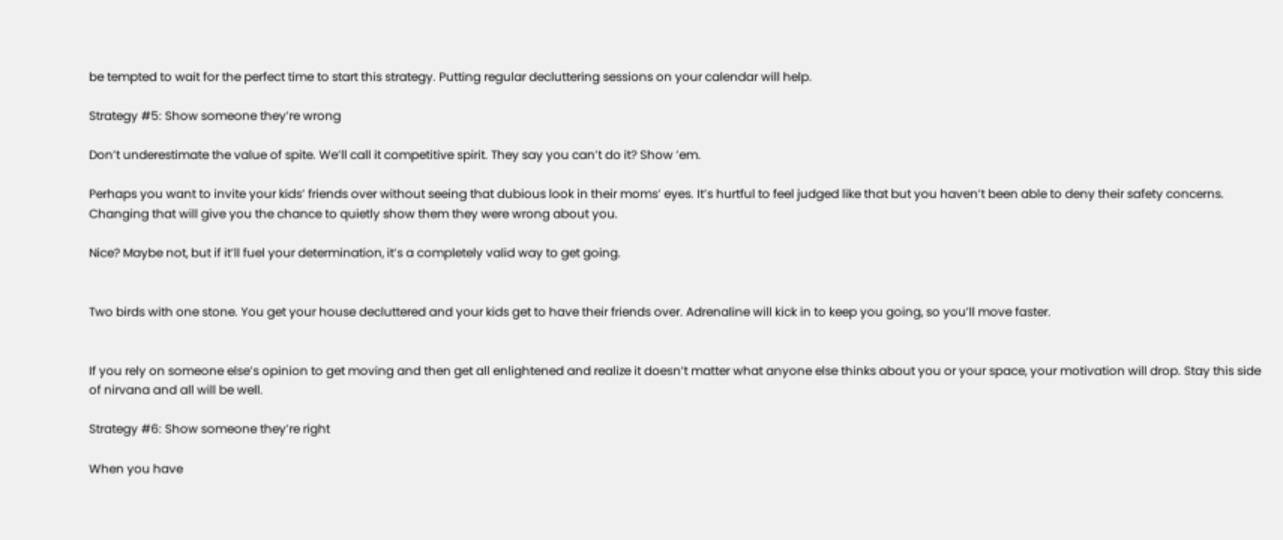be tempted to wait for the perfect time to start this strategy. Putting regular decluttering sessions on your calendar will help.

Strategy #5: Show someone they’re wrong

Don’t underestimate the value of spite. We’ll call it competitive spirit. They say you can’t do it? Show ’em.

Perhaps you want to invite your kids’ friends over without seeing that dubious look in their moms’ eyes. It’s hurtful to feel judged like that but you haven’t been able to deny their safety concerns. Changing that will give you the chance to quietly show them they were wrong about you.

Nice? Maybe not, but if it’ll fuel your determination, it’s a completely valid way to get going.


Two birds with one stone. You get your house decluttered and your kids get to have their friends over. Adrenaline will kick in to keep you going, so you’ll move faster.


If you rely on someone else’s opinion to get moving and then get all enlightened and realize it doesn’t matter what anyone else thinks about you or your space, your motivation will drop. Stay this side of nirvana and all will be well.

Strategy #6: Show someone they’re right

When you have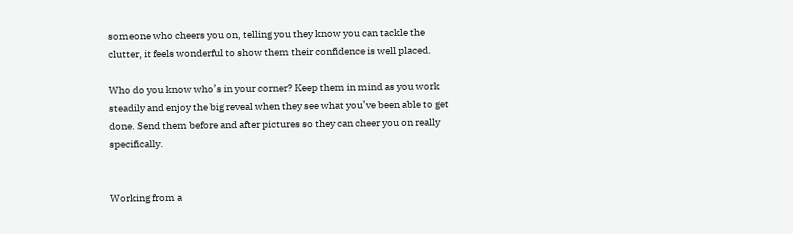someone who cheers you on, telling you they know you can tackle the clutter, it feels wonderful to show them their confidence is well placed.

Who do you know who’s in your corner? Keep them in mind as you work steadily and enjoy the big reveal when they see what you’ve been able to get done. Send them before and after pictures so they can cheer you on really specifically.


Working from a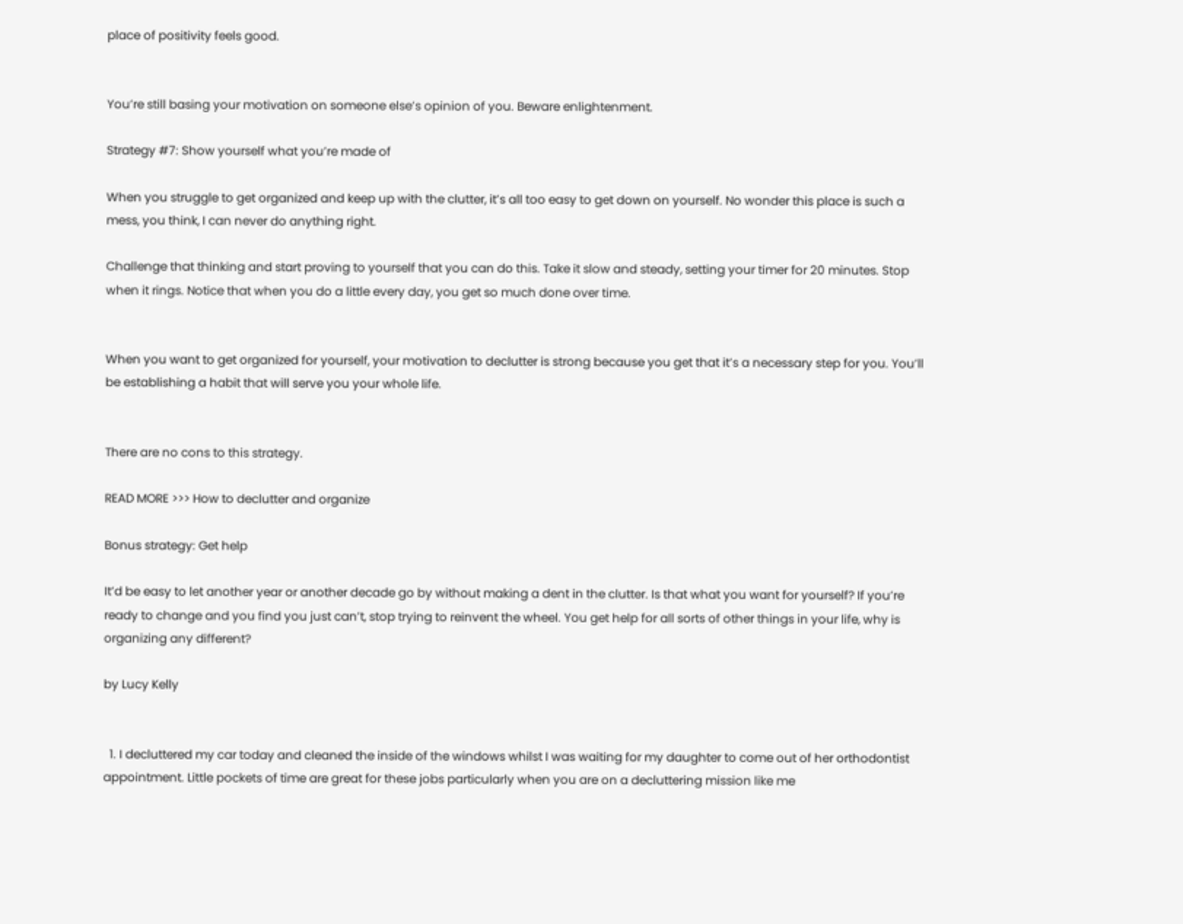place of positivity feels good.


You’re still basing your motivation on someone else’s opinion of you. Beware enlightenment.

Strategy #7: Show yourself what you’re made of

When you struggle to get organized and keep up with the clutter, it’s all too easy to get down on yourself. No wonder this place is such a mess, you think, I can never do anything right.

Challenge that thinking and start proving to yourself that you can do this. Take it slow and steady, setting your timer for 20 minutes. Stop when it rings. Notice that when you do a little every day, you get so much done over time.


When you want to get organized for yourself, your motivation to declutter is strong because you get that it’s a necessary step for you. You’ll be establishing a habit that will serve you your whole life.


There are no cons to this strategy.

READ MORE >>> How to declutter and organize

Bonus strategy: Get help

It’d be easy to let another year or another decade go by without making a dent in the clutter. Is that what you want for yourself? If you’re ready to change and you find you just can’t, stop trying to reinvent the wheel. You get help for all sorts of other things in your life, why is organizing any different?

by Lucy Kelly


  1. I decluttered my car today and cleaned the inside of the windows whilst I was waiting for my daughter to come out of her orthodontist appointment. Little pockets of time are great for these jobs particularly when you are on a decluttering mission like me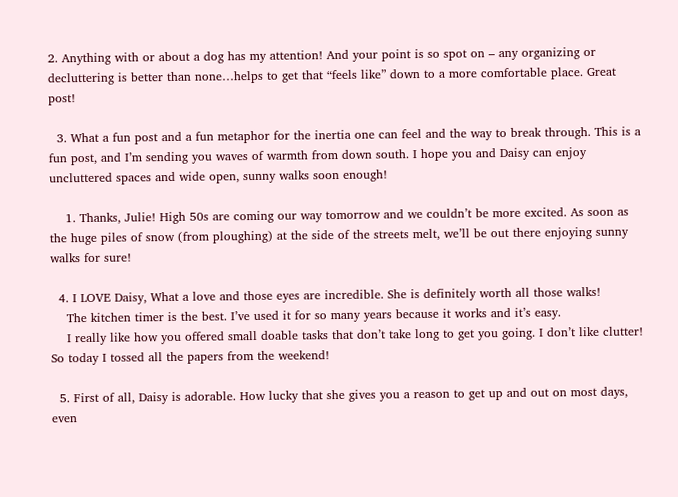2. Anything with or about a dog has my attention! And your point is so spot on – any organizing or decluttering is better than none…helps to get that “feels like” down to a more comfortable place. Great post!

  3. What a fun post and a fun metaphor for the inertia one can feel and the way to break through. This is a fun post, and I’m sending you waves of warmth from down south. I hope you and Daisy can enjoy uncluttered spaces and wide open, sunny walks soon enough!

    1. Thanks, Julie! High 50s are coming our way tomorrow and we couldn’t be more excited. As soon as the huge piles of snow (from ploughing) at the side of the streets melt, we’ll be out there enjoying sunny walks for sure!

  4. I LOVE Daisy, What a love and those eyes are incredible. She is definitely worth all those walks!
    The kitchen timer is the best. I’ve used it for so many years because it works and it’s easy.
    I really like how you offered small doable tasks that don’t take long to get you going. I don’t like clutter! So today I tossed all the papers from the weekend!

  5. First of all, Daisy is adorable. How lucky that she gives you a reason to get up and out on most days, even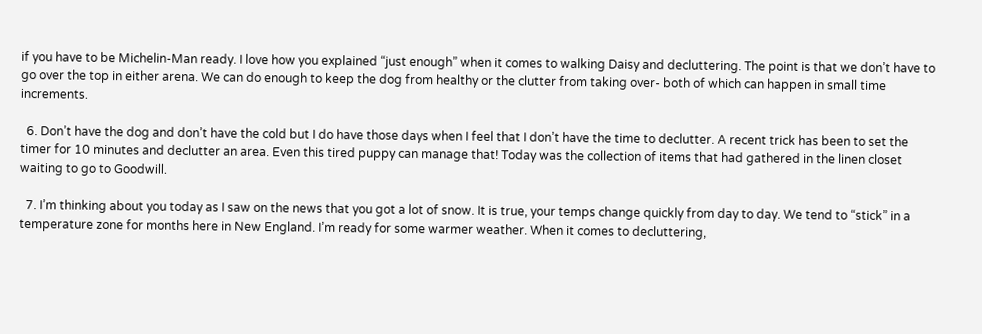if you have to be Michelin-Man ready. I love how you explained “just enough” when it comes to walking Daisy and decluttering. The point is that we don’t have to go over the top in either arena. We can do enough to keep the dog from healthy or the clutter from taking over- both of which can happen in small time increments.

  6. Don’t have the dog and don’t have the cold but I do have those days when I feel that I don’t have the time to declutter. A recent trick has been to set the timer for 10 minutes and declutter an area. Even this tired puppy can manage that! Today was the collection of items that had gathered in the linen closet waiting to go to Goodwill.

  7. I’m thinking about you today as I saw on the news that you got a lot of snow. It is true, your temps change quickly from day to day. We tend to “stick” in a temperature zone for months here in New England. I’m ready for some warmer weather. When it comes to decluttering,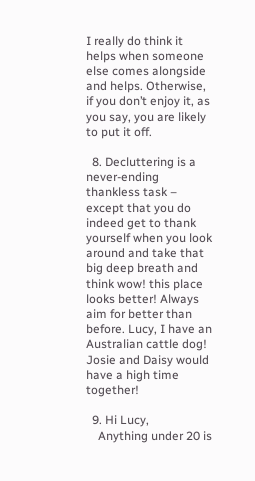I really do think it helps when someone else comes alongside and helps. Otherwise, if you don’t enjoy it, as you say, you are likely to put it off.

  8. Decluttering is a never-ending thankless task – except that you do indeed get to thank yourself when you look around and take that big deep breath and think wow! this place looks better! Always aim for better than before. Lucy, I have an Australian cattle dog! Josie and Daisy would have a high time together!

  9. Hi Lucy,
    Anything under 20 is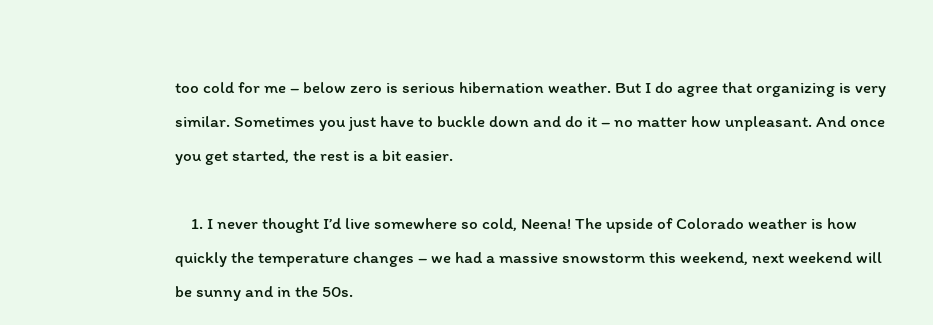too cold for me – below zero is serious hibernation weather. But I do agree that organizing is very similar. Sometimes you just have to buckle down and do it – no matter how unpleasant. And once you get started, the rest is a bit easier.

    1. I never thought I’d live somewhere so cold, Neena! The upside of Colorado weather is how quickly the temperature changes – we had a massive snowstorm this weekend, next weekend will be sunny and in the 50s.